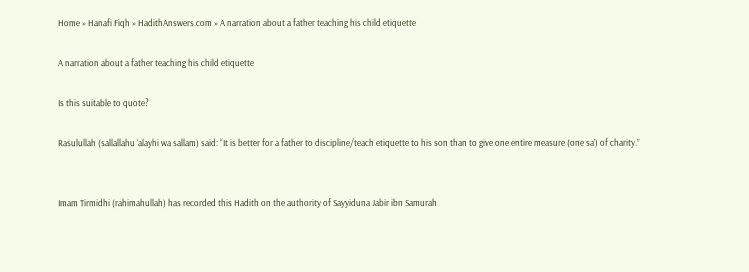Home » Hanafi Fiqh » HadithAnswers.com » A narration about a father teaching his child etiquette

A narration about a father teaching his child etiquette

Is this suitable to quote?

Rasulullah (sallallahu ‘alayhi wa sallam) said: “It is better for a father to discipline/teach etiquette to his son than to give one entire measure (one sa’) of charity.”


Imam Tirmidhi (rahimahullah) has recorded this Hadith on the authority of Sayyiduna Jabir ibn Samurah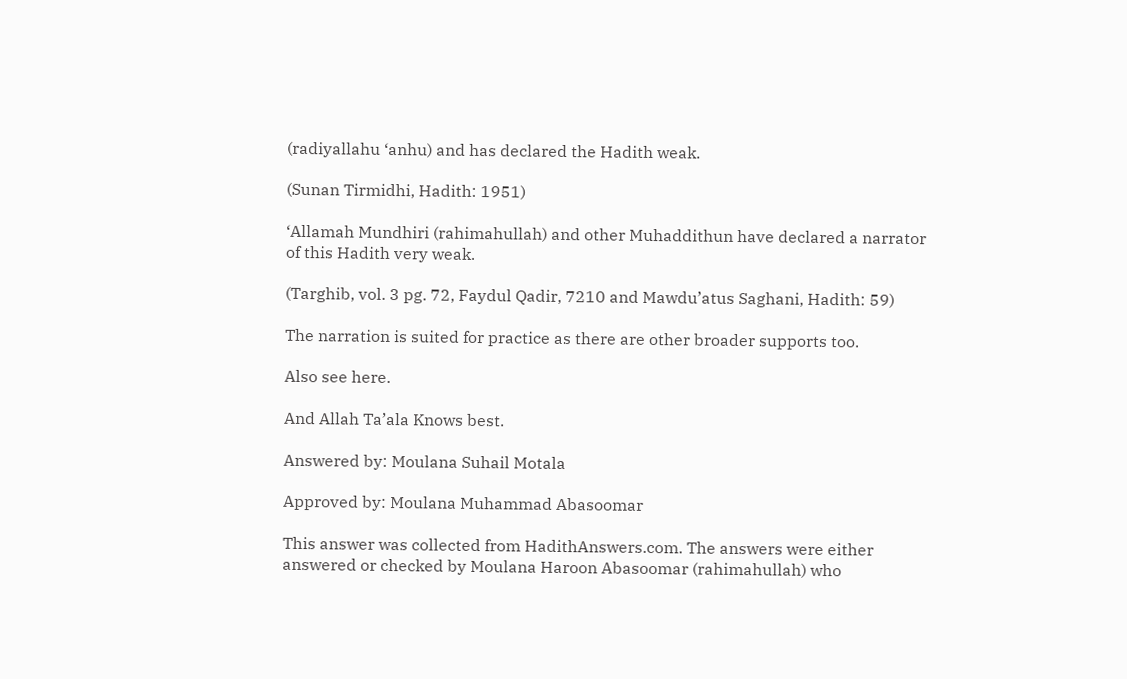(radiyallahu ‘anhu) and has declared the Hadith weak.

(Sunan Tirmidhi, Hadith: 1951)

‘Allamah Mundhiri (rahimahullah) and other Muhaddithun have declared a narrator of this Hadith very weak.

(Targhib, vol. 3 pg. 72, Faydul Qadir, 7210 and Mawdu’atus Saghani, Hadith: 59)

The narration is suited for practice as there are other broader supports too.

Also see here.

And Allah Ta’ala Knows best.

Answered by: Moulana Suhail Motala

Approved by: Moulana Muhammad Abasoomar

This answer was collected from HadithAnswers.com. The answers were either answered or checked by Moulana Haroon Abasoomar (rahimahullah) who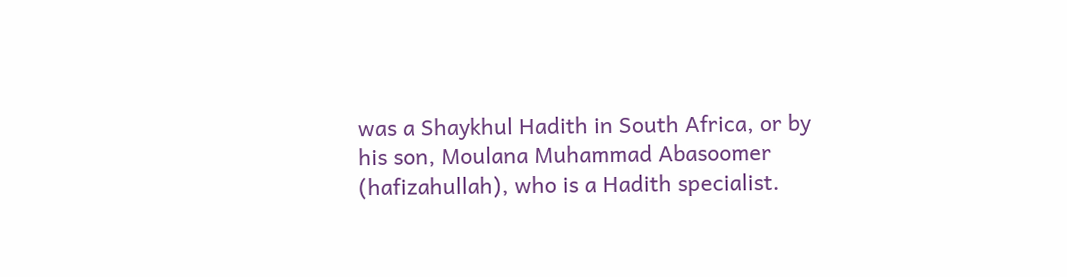was a Shaykhul Hadith in South Africa, or by his son, Moulana Muhammad Abasoomer (hafizahullah), who is a Hadith specialist.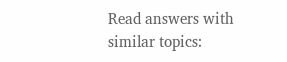Read answers with similar topics: